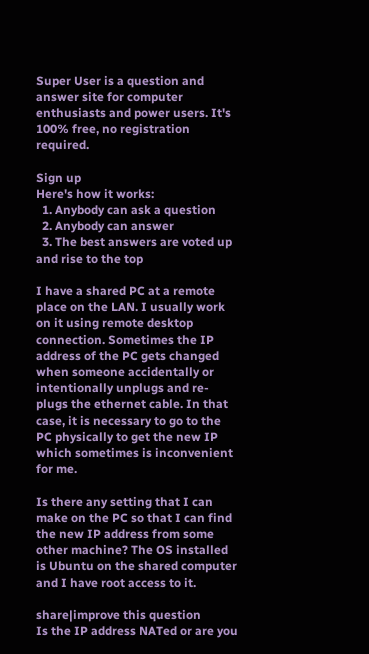Super User is a question and answer site for computer enthusiasts and power users. It's 100% free, no registration required.

Sign up
Here's how it works:
  1. Anybody can ask a question
  2. Anybody can answer
  3. The best answers are voted up and rise to the top

I have a shared PC at a remote place on the LAN. I usually work on it using remote desktop connection. Sometimes the IP address of the PC gets changed when someone accidentally or intentionally unplugs and re-plugs the ethernet cable. In that case, it is necessary to go to the PC physically to get the new IP which sometimes is inconvenient for me.

Is there any setting that I can make on the PC so that I can find the new IP address from some other machine? The OS installed is Ubuntu on the shared computer and I have root access to it.

share|improve this question
Is the IP address NATed or are you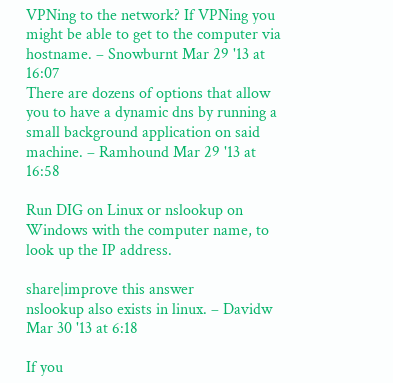VPNing to the network? If VPNing you might be able to get to the computer via hostname. – Snowburnt Mar 29 '13 at 16:07
There are dozens of options that allow you to have a dynamic dns by running a small background application on said machine. – Ramhound Mar 29 '13 at 16:58

Run DIG on Linux or nslookup on Windows with the computer name, to look up the IP address.

share|improve this answer
nslookup also exists in linux. – Davidw Mar 30 '13 at 6:18

If you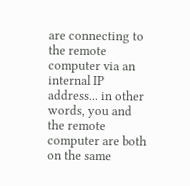are connecting to the remote computer via an internal IP address... in other words, you and the remote computer are both on the same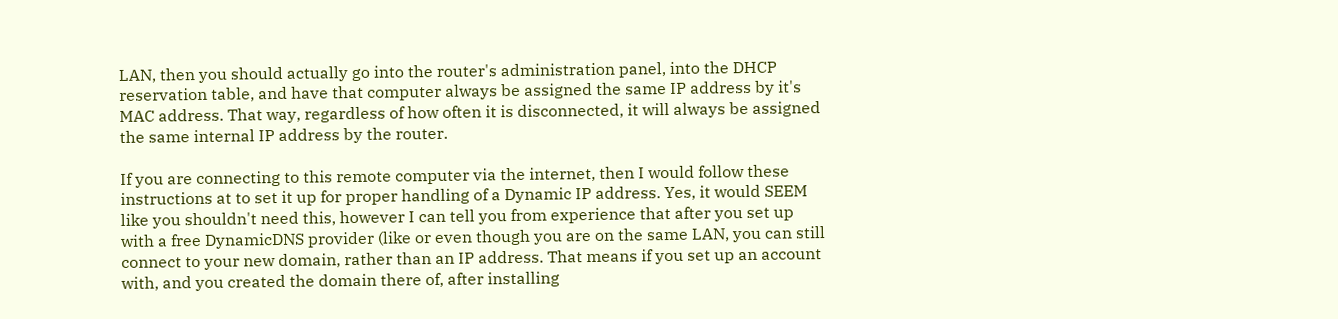LAN, then you should actually go into the router's administration panel, into the DHCP reservation table, and have that computer always be assigned the same IP address by it's MAC address. That way, regardless of how often it is disconnected, it will always be assigned the same internal IP address by the router.

If you are connecting to this remote computer via the internet, then I would follow these instructions at to set it up for proper handling of a Dynamic IP address. Yes, it would SEEM like you shouldn't need this, however I can tell you from experience that after you set up with a free DynamicDNS provider (like or even though you are on the same LAN, you can still connect to your new domain, rather than an IP address. That means if you set up an account with, and you created the domain there of, after installing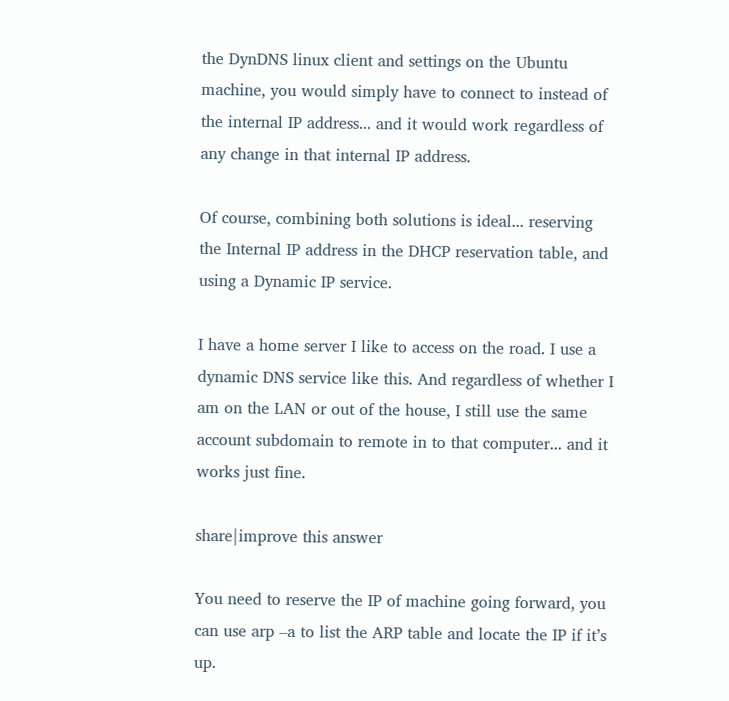the DynDNS linux client and settings on the Ubuntu machine, you would simply have to connect to instead of the internal IP address... and it would work regardless of any change in that internal IP address.

Of course, combining both solutions is ideal... reserving the Internal IP address in the DHCP reservation table, and using a Dynamic IP service.

I have a home server I like to access on the road. I use a dynamic DNS service like this. And regardless of whether I am on the LAN or out of the house, I still use the same account subdomain to remote in to that computer... and it works just fine.

share|improve this answer

You need to reserve the IP of machine going forward, you can use arp –a to list the ARP table and locate the IP if it’s up.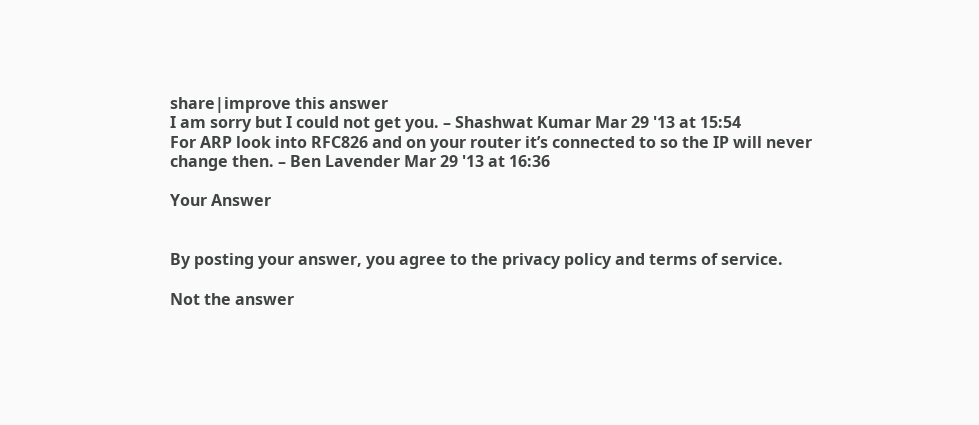share|improve this answer
I am sorry but I could not get you. – Shashwat Kumar Mar 29 '13 at 15:54
For ARP look into RFC826 and on your router it’s connected to so the IP will never change then. – Ben Lavender Mar 29 '13 at 16:36

Your Answer


By posting your answer, you agree to the privacy policy and terms of service.

Not the answer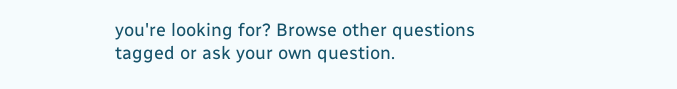you're looking for? Browse other questions tagged or ask your own question.